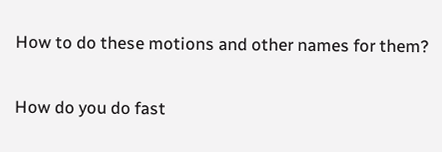How to do these motions and other names for them?

How do you do fast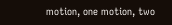motion, one motion, two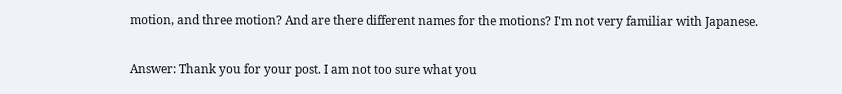motion, and three motion? And are there different names for the motions? I'm not very familiar with Japanese.

Answer: Thank you for your post. I am not too sure what you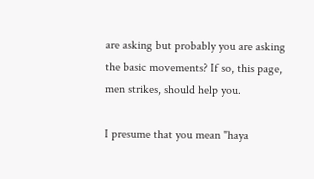are asking but probably you are asking the basic movements? If so, this page, men strikes, should help you.

I presume that you mean "haya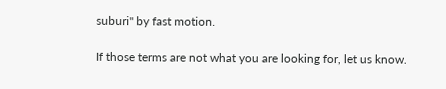suburi" by fast motion.

If those terms are not what you are looking for, let us know.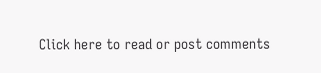Click here to read or post comments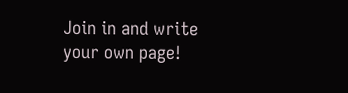Join in and write your own page!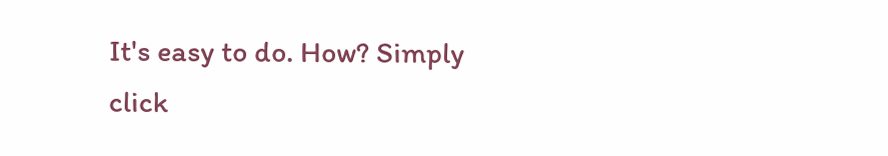It's easy to do. How? Simply click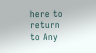here to return to Any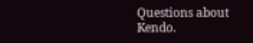Questions about Kendo.